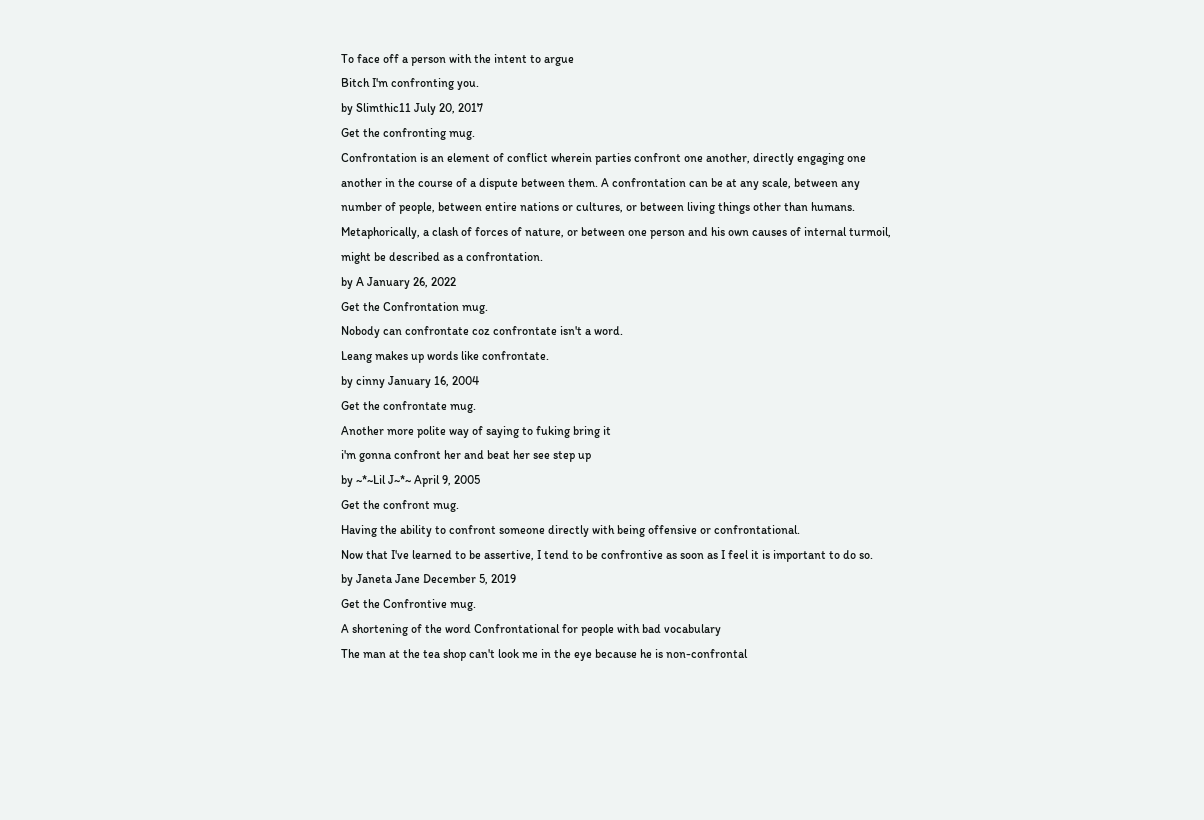To face off a person with the intent to argue
Bitch I'm confronting you.
by Slimthic11 July 20, 2017
Get the confronting mug.
Confrontation is an element of conflict wherein parties confront one another, directly engaging one another in the course of a dispute between them. A confrontation can be at any scale, between any number of people, between entire nations or cultures, or between living things other than humans. Metaphorically, a clash of forces of nature, or between one person and his own causes of internal turmoil, might be described as a confrontation.
by Α January 26, 2022
Get the Confrontation mug.
Nobody can confrontate coz confrontate isn't a word.
Leang makes up words like confrontate.
by cinny January 16, 2004
Get the confrontate mug.
Another more polite way of saying to fuking bring it
i'm gonna confront her and beat her see step up
by ~*~Lil J~*~ April 9, 2005
Get the confront mug.
Having the ability to confront someone directly with being offensive or confrontational.
Now that I've learned to be assertive, I tend to be confrontive as soon as I feel it is important to do so.
by Janeta Jane December 5, 2019
Get the Confrontive mug.
A shortening of the word Confrontational for people with bad vocabulary
The man at the tea shop can't look me in the eye because he is non-confrontal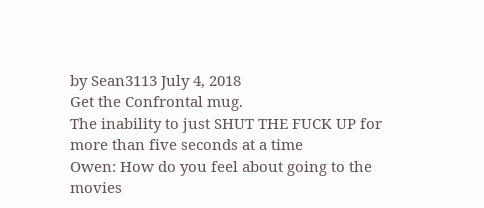by Sean3113 July 4, 2018
Get the Confrontal mug.
The inability to just SHUT THE FUCK UP for more than five seconds at a time
Owen: How do you feel about going to the movies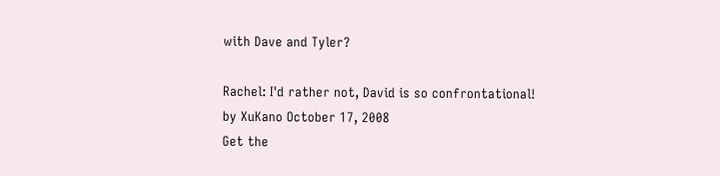with Dave and Tyler?

Rachel: I'd rather not, David is so confrontational!
by XuKano October 17, 2008
Get the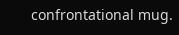confrontational mug.